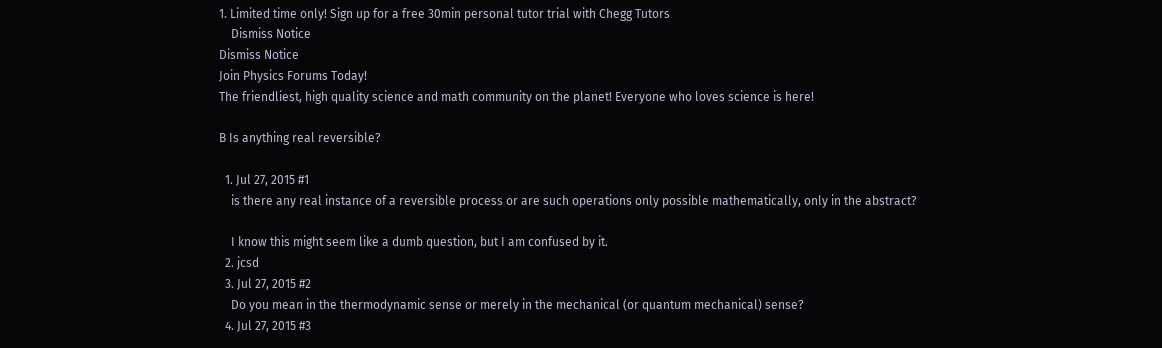1. Limited time only! Sign up for a free 30min personal tutor trial with Chegg Tutors
    Dismiss Notice
Dismiss Notice
Join Physics Forums Today!
The friendliest, high quality science and math community on the planet! Everyone who loves science is here!

B Is anything real reversible?

  1. Jul 27, 2015 #1
    is there any real instance of a reversible process or are such operations only possible mathematically, only in the abstract?

    I know this might seem like a dumb question, but I am confused by it.
  2. jcsd
  3. Jul 27, 2015 #2
    Do you mean in the thermodynamic sense or merely in the mechanical (or quantum mechanical) sense?
  4. Jul 27, 2015 #3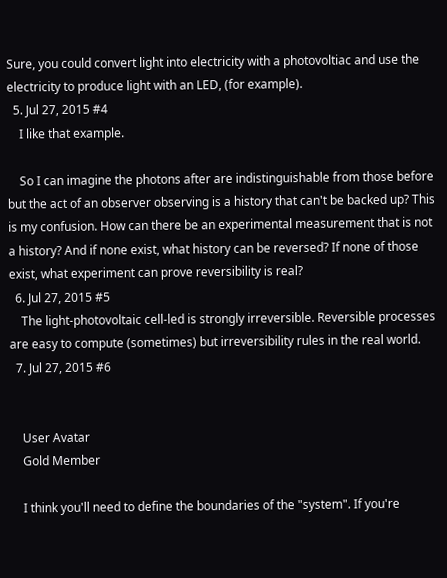Sure, you could convert light into electricity with a photovoltiac and use the electricity to produce light with an LED, (for example).
  5. Jul 27, 2015 #4
    I like that example.

    So I can imagine the photons after are indistinguishable from those before but the act of an observer observing is a history that can't be backed up? This is my confusion. How can there be an experimental measurement that is not a history? And if none exist, what history can be reversed? If none of those exist, what experiment can prove reversibility is real?
  6. Jul 27, 2015 #5
    The light-photovoltaic cell-led is strongly irreversible. Reversible processes are easy to compute (sometimes) but irreversibility rules in the real world.
  7. Jul 27, 2015 #6


    User Avatar
    Gold Member

    I think you'll need to define the boundaries of the "system". If you're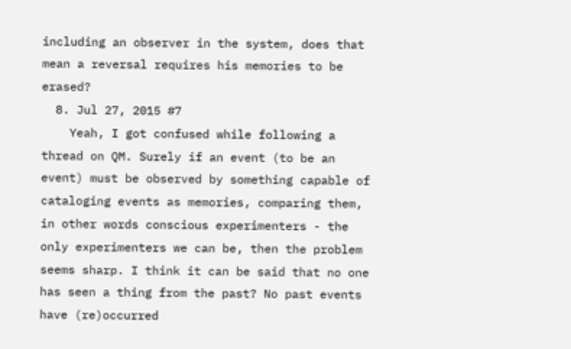including an observer in the system, does that mean a reversal requires his memories to be erased?
  8. Jul 27, 2015 #7
    Yeah, I got confused while following a thread on QM. Surely if an event (to be an event) must be observed by something capable of cataloging events as memories, comparing them, in other words conscious experimenters - the only experimenters we can be, then the problem seems sharp. I think it can be said that no one has seen a thing from the past? No past events have (re)occurred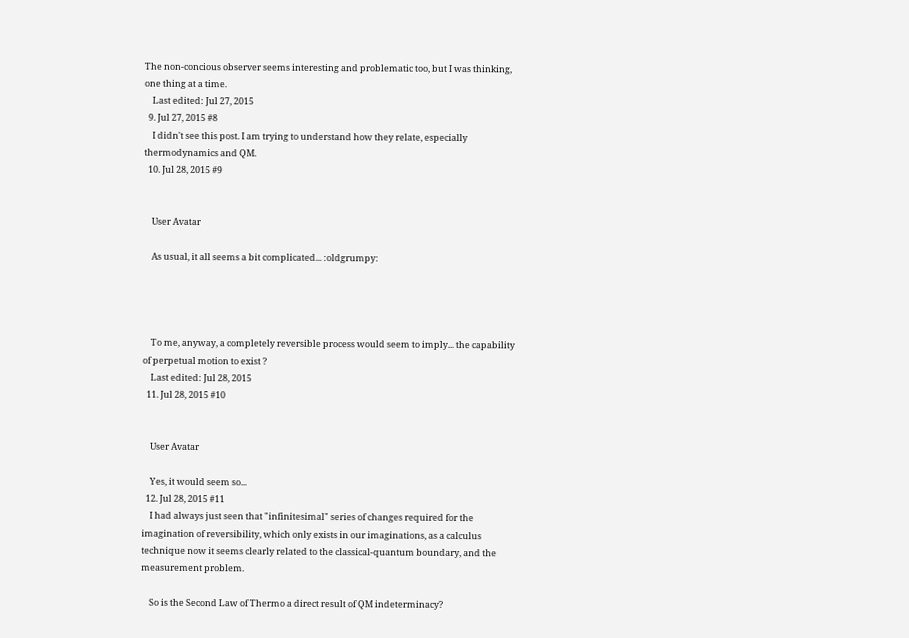The non-concious observer seems interesting and problematic too, but I was thinking, one thing at a time.
    Last edited: Jul 27, 2015
  9. Jul 27, 2015 #8
    I didn't see this post. I am trying to understand how they relate, especially thermodynamics and QM.
  10. Jul 28, 2015 #9


    User Avatar

    As usual, it all seems a bit complicated... :oldgrumpy:




    To me, anyway, a completely reversible process would seem to imply... the capability of perpetual motion to exist ?
    Last edited: Jul 28, 2015
  11. Jul 28, 2015 #10


    User Avatar

    Yes, it would seem so...
  12. Jul 28, 2015 #11
    I had always just seen that "infinitesimal" series of changes required for the imagination of reversibility, which only exists in our imaginations, as a calculus technique now it seems clearly related to the classical-quantum boundary, and the measurement problem.

    So is the Second Law of Thermo a direct result of QM indeterminacy?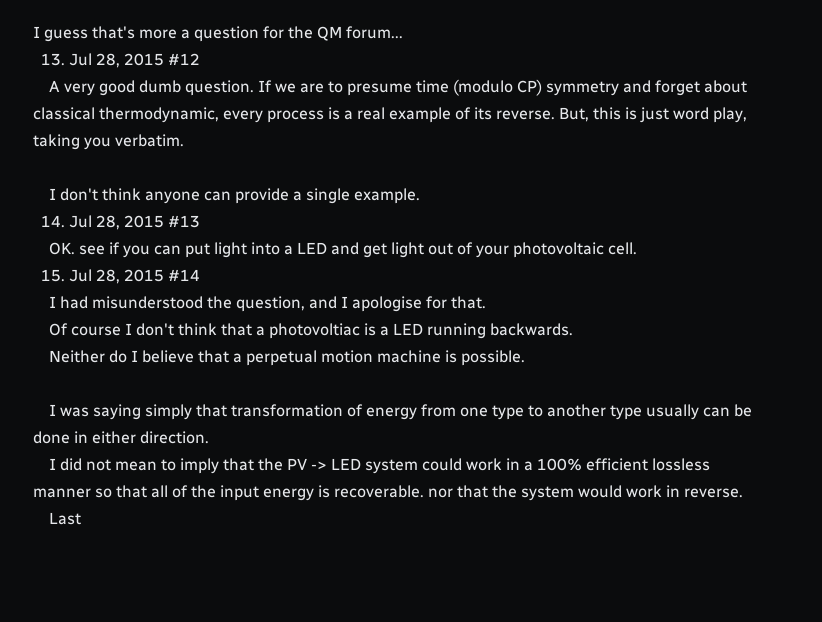I guess that's more a question for the QM forum...
  13. Jul 28, 2015 #12
    A very good dumb question. If we are to presume time (modulo CP) symmetry and forget about classical thermodynamic, every process is a real example of its reverse. But, this is just word play, taking you verbatim.

    I don't think anyone can provide a single example.
  14. Jul 28, 2015 #13
    OK. see if you can put light into a LED and get light out of your photovoltaic cell.
  15. Jul 28, 2015 #14
    I had misunderstood the question, and I apologise for that.
    Of course I don't think that a photovoltiac is a LED running backwards.
    Neither do I believe that a perpetual motion machine is possible.

    I was saying simply that transformation of energy from one type to another type usually can be done in either direction.
    I did not mean to imply that the PV -> LED system could work in a 100% efficient lossless manner so that all of the input energy is recoverable. nor that the system would work in reverse.
    Last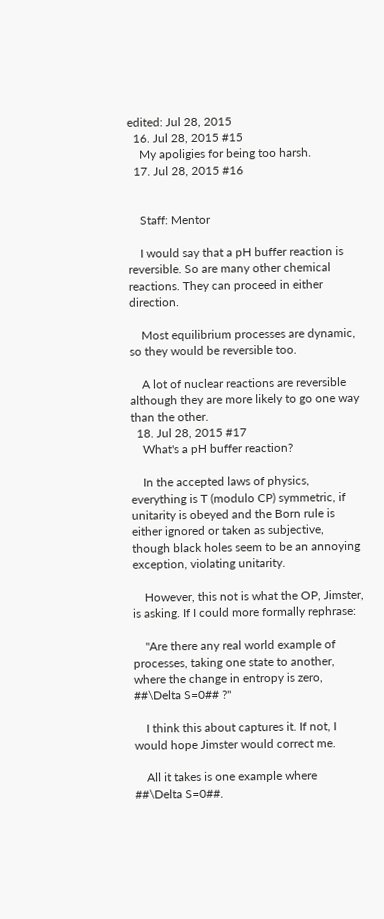edited: Jul 28, 2015
  16. Jul 28, 2015 #15
    My apoligies for being too harsh.
  17. Jul 28, 2015 #16


    Staff: Mentor

    I would say that a pH buffer reaction is reversible. So are many other chemical reactions. They can proceed in either direction.

    Most equilibrium processes are dynamic, so they would be reversible too.

    A lot of nuclear reactions are reversible although they are more likely to go one way than the other.
  18. Jul 28, 2015 #17
    What's a pH buffer reaction?

    In the accepted laws of physics, everything is T (modulo CP) symmetric, if unitarity is obeyed and the Born rule is either ignored or taken as subjective, though black holes seem to be an annoying exception, violating unitarity.

    However, this not is what the OP, Jimster, is asking. If I could more formally rephrase:

    "Are there any real world example of processes, taking one state to another, where the change in entropy is zero, ##\Delta S=0## ?"

    I think this about captures it. If not, I would hope Jimster would correct me.

    All it takes is one example where ##\Delta S=0##.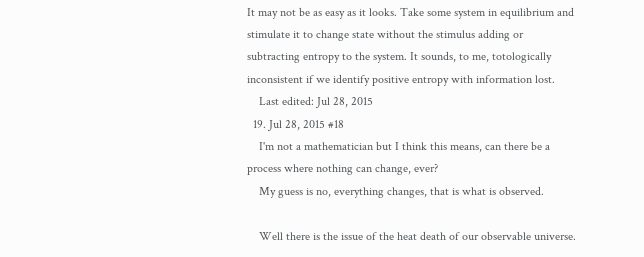It may not be as easy as it looks. Take some system in equilibrium and stimulate it to change state without the stimulus adding or subtracting entropy to the system. It sounds, to me, totologically inconsistent if we identify positive entropy with information lost.
    Last edited: Jul 28, 2015
  19. Jul 28, 2015 #18
    I'm not a mathematician but I think this means, can there be a process where nothing can change, ever?
    My guess is no, everything changes, that is what is observed.

    Well there is the issue of the heat death of our observable universe.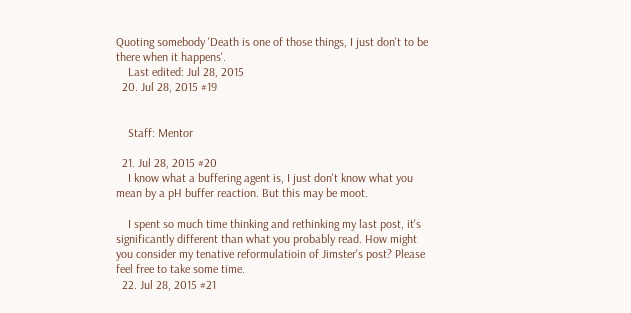Quoting somebody 'Death is one of those things, I just don't to be there when it happens'.
    Last edited: Jul 28, 2015
  20. Jul 28, 2015 #19


    Staff: Mentor

  21. Jul 28, 2015 #20
    I know what a buffering agent is, I just don't know what you mean by a pH buffer reaction. But this may be moot.

    I spent so much time thinking and rethinking my last post, it's significantly different than what you probably read. How might you consider my tenative reformulatioin of Jimster's post? Please feel free to take some time.
  22. Jul 28, 2015 #21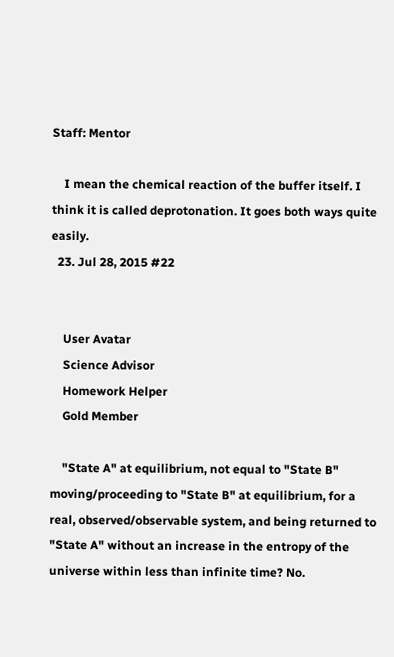Staff: Mentor

    I mean the chemical reaction of the buffer itself. I think it is called deprotonation. It goes both ways quite easily.
  23. Jul 28, 2015 #22


    User Avatar
    Science Advisor
    Homework Helper
    Gold Member

    "State A" at equilibrium, not equal to "State B" moving/proceeding to "State B" at equilibrium, for a real, observed/observable system, and being returned to "State A" without an increase in the entropy of the universe within less than infinite time? No.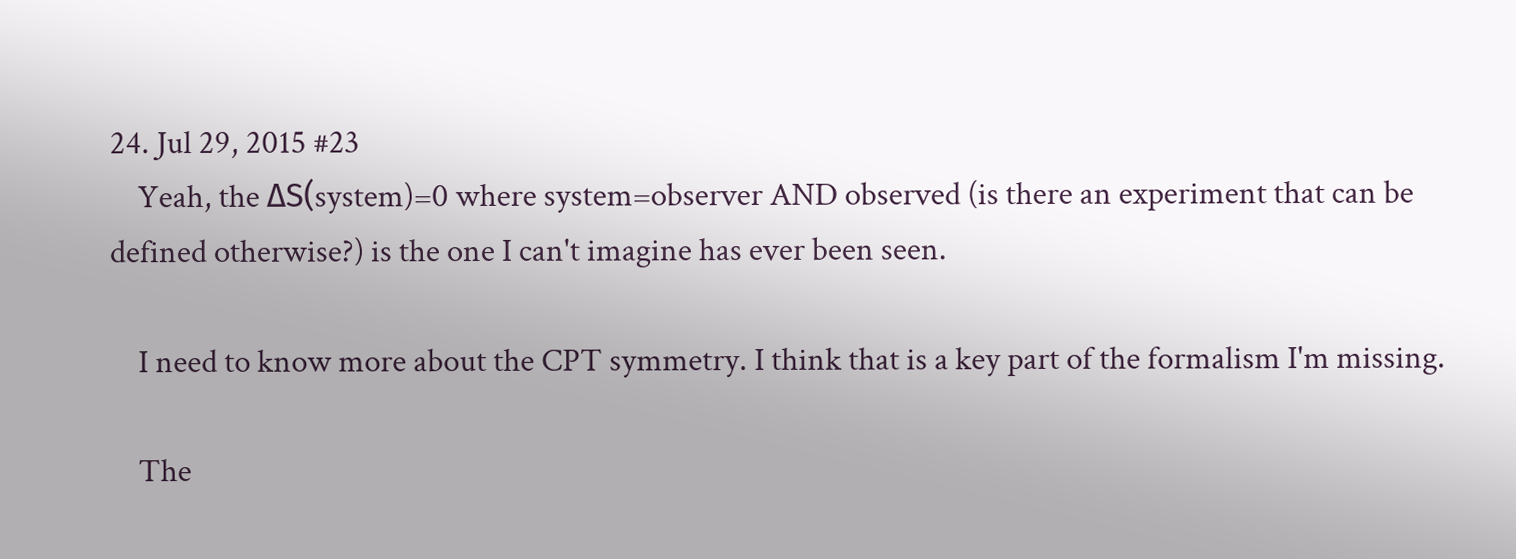24. Jul 29, 2015 #23
    Yeah, the ΔS(system)=0 where system=observer AND observed (is there an experiment that can be defined otherwise?) is the one I can't imagine has ever been seen.

    I need to know more about the CPT symmetry. I think that is a key part of the formalism I'm missing.

    The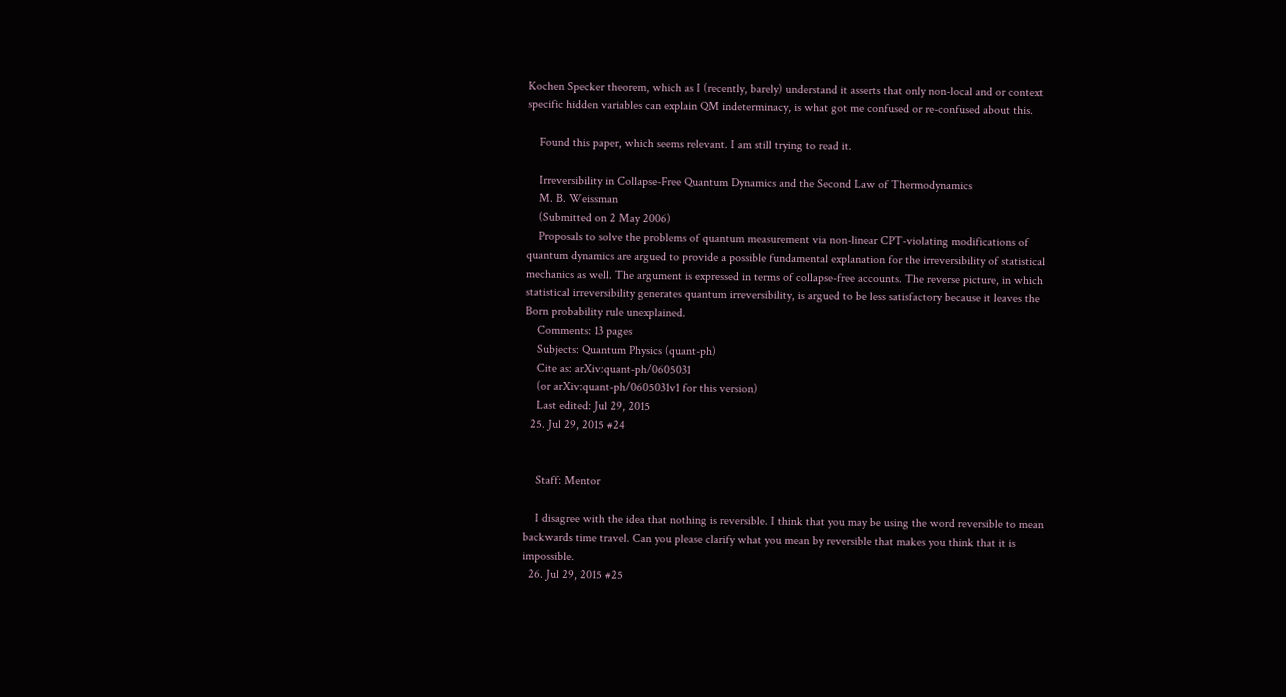Kochen Specker theorem, which as I (recently, barely) understand it asserts that only non-local and or context specific hidden variables can explain QM indeterminacy, is what got me confused or re-confused about this.

    Found this paper, which seems relevant. I am still trying to read it.

    Irreversibility in Collapse-Free Quantum Dynamics and the Second Law of Thermodynamics
    M. B. Weissman
    (Submitted on 2 May 2006)
    Proposals to solve the problems of quantum measurement via non-linear CPT-violating modifications of quantum dynamics are argued to provide a possible fundamental explanation for the irreversibility of statistical mechanics as well. The argument is expressed in terms of collapse-free accounts. The reverse picture, in which statistical irreversibility generates quantum irreversibility, is argued to be less satisfactory because it leaves the Born probability rule unexplained.
    Comments: 13 pages
    Subjects: Quantum Physics (quant-ph)
    Cite as: arXiv:quant-ph/0605031
    (or arXiv:quant-ph/0605031v1 for this version)
    Last edited: Jul 29, 2015
  25. Jul 29, 2015 #24


    Staff: Mentor

    I disagree with the idea that nothing is reversible. I think that you may be using the word reversible to mean backwards time travel. Can you please clarify what you mean by reversible that makes you think that it is impossible.
  26. Jul 29, 2015 #25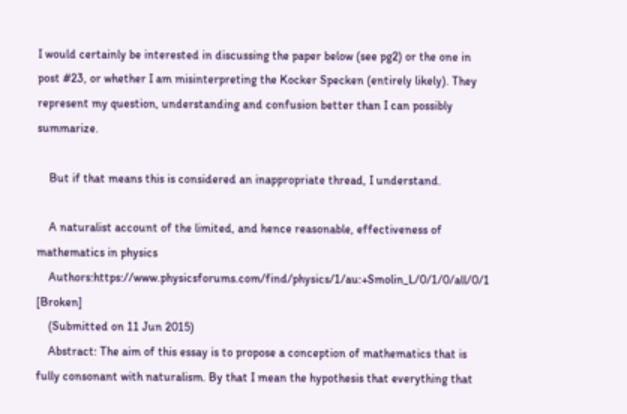I would certainly be interested in discussing the paper below (see pg2) or the one in post #23, or whether I am misinterpreting the Kocker Specken (entirely likely). They represent my question, understanding and confusion better than I can possibly summarize.

    But if that means this is considered an inappropriate thread, I understand.

    A naturalist account of the limited, and hence reasonable, effectiveness of mathematics in physics
    Authors:https://www.physicsforums.com/find/physics/1/au:+Smolin_L/0/1/0/all/0/1 [Broken]
    (Submitted on 11 Jun 2015)
    Abstract: The aim of this essay is to propose a conception of mathematics that is fully consonant with naturalism. By that I mean the hypothesis that everything that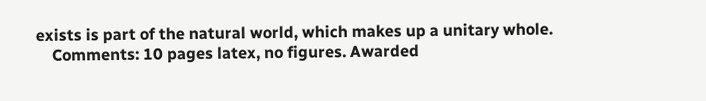exists is part of the natural world, which makes up a unitary whole.
    Comments: 10 pages latex, no figures. Awarded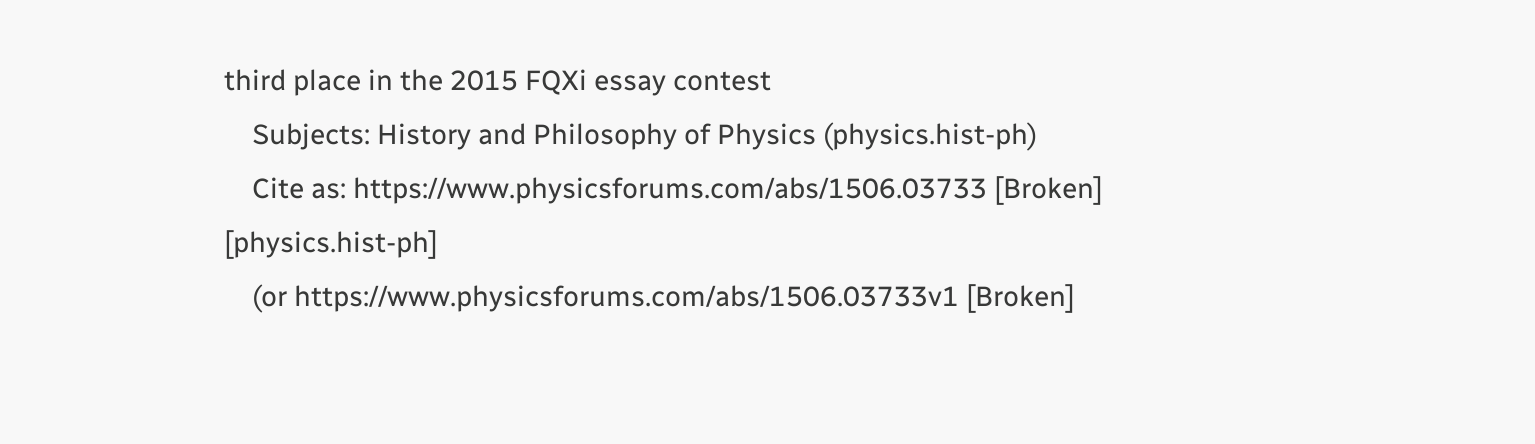third place in the 2015 FQXi essay contest
    Subjects: History and Philosophy of Physics (physics.hist-ph)
    Cite as: https://www.physicsforums.com/abs/1506.03733 [Broken] [physics.hist-ph]
    (or https://www.physicsforums.com/abs/1506.03733v1 [Broken]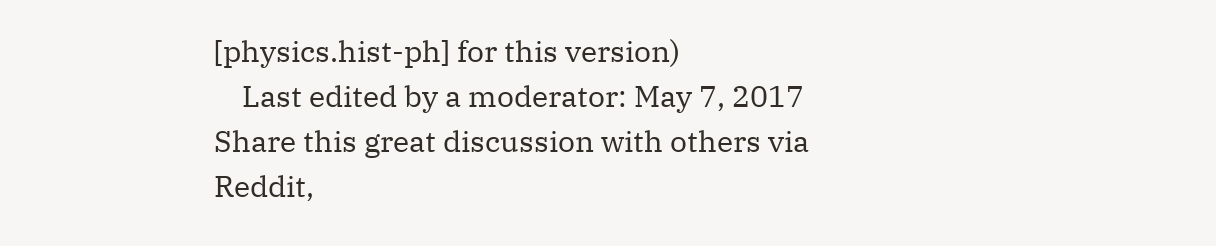[physics.hist-ph] for this version)
    Last edited by a moderator: May 7, 2017
Share this great discussion with others via Reddit,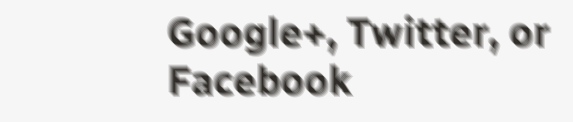Google+, Twitter, or Facebook